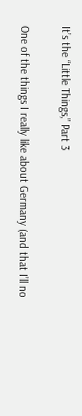It’s the “Little Things,” Part 3

One of the things I really like about Germany (and that I’ll no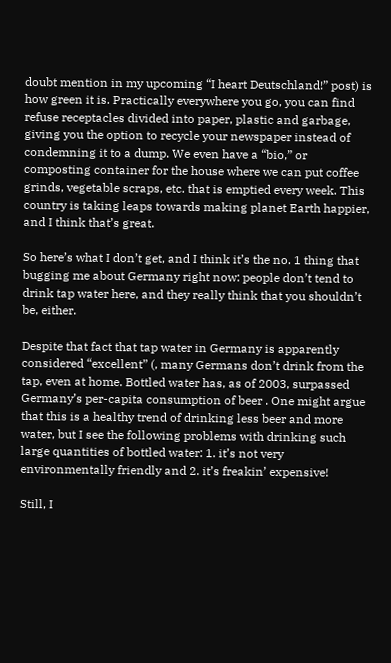doubt mention in my upcoming “I heart Deutschland!” post) is how green it is. Practically everywhere you go, you can find refuse receptacles divided into paper, plastic and garbage, giving you the option to recycle your newspaper instead of condemning it to a dump. We even have a “bio,” or composting container for the house where we can put coffee grinds, vegetable scraps, etc. that is emptied every week. This country is taking leaps towards making planet Earth happier, and I think that’s great.

So here’s what I don’t get, and I think it’s the no. 1 thing that bugging me about Germany right now: people don’t tend to drink tap water here, and they really think that you shouldn’t be, either.

Despite that fact that tap water in Germany is apparently considered “excellent” (, many Germans don’t drink from the tap, even at home. Bottled water has, as of 2003, surpassed Germany’s per-capita consumption of beer . One might argue that this is a healthy trend of drinking less beer and more water, but I see the following problems with drinking such large quantities of bottled water: 1. it’s not very environmentally friendly and 2. it’s freakin’ expensive!

Still, I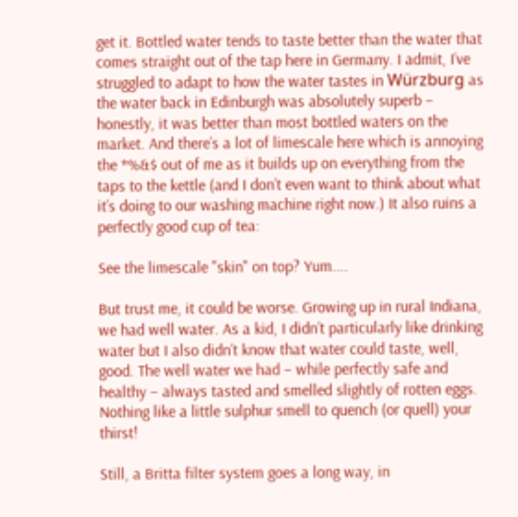get it. Bottled water tends to taste better than the water that comes straight out of the tap here in Germany. I admit, I’ve struggled to adapt to how the water tastes in Würzburg as the water back in Edinburgh was absolutely superb – honestly, it was better than most bottled waters on the market. And there’s a lot of limescale here which is annoying the *%&$ out of me as it builds up on everything from the taps to the kettle (and I don’t even want to think about what it’s doing to our washing machine right now.) It also ruins a perfectly good cup of tea:

See the limescale "skin" on top? Yum....

But trust me, it could be worse. Growing up in rural Indiana, we had well water. As a kid, I didn’t particularly like drinking water but I also didn’t know that water could taste, well, good. The well water we had – while perfectly safe and healthy – always tasted and smelled slightly of rotten eggs. Nothing like a little sulphur smell to quench (or quell) your thirst!

Still, a Britta filter system goes a long way, in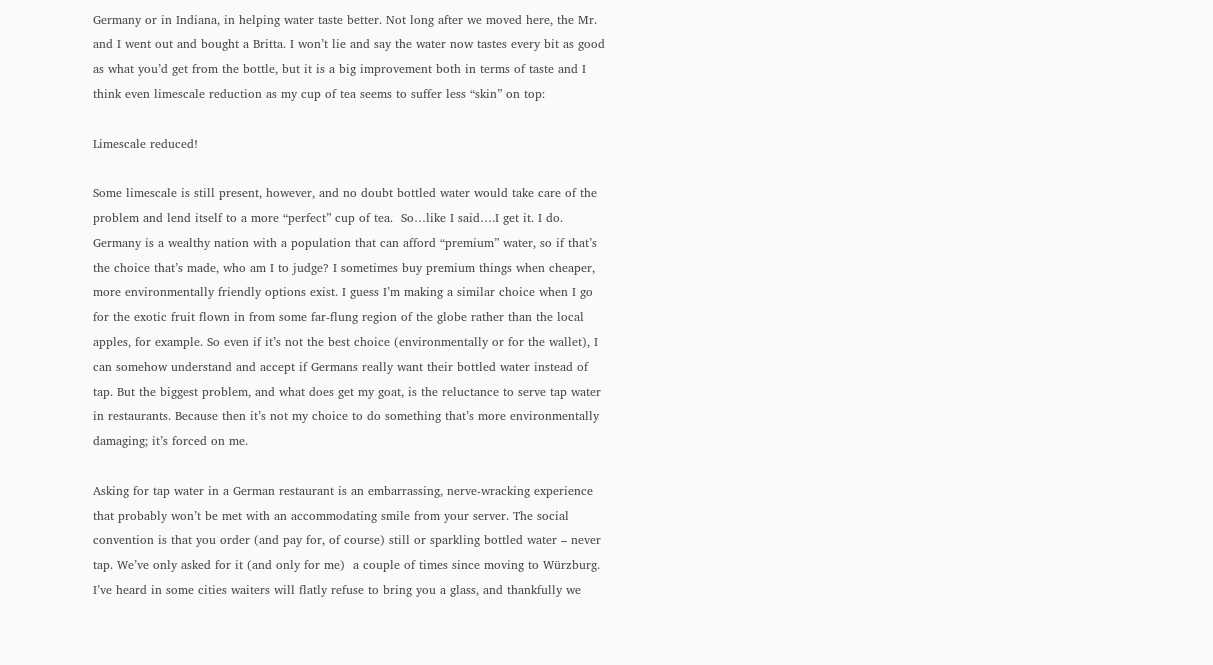Germany or in Indiana, in helping water taste better. Not long after we moved here, the Mr. and I went out and bought a Britta. I won’t lie and say the water now tastes every bit as good as what you’d get from the bottle, but it is a big improvement both in terms of taste and I think even limescale reduction as my cup of tea seems to suffer less “skin” on top:

Limescale reduced!

Some limescale is still present, however, and no doubt bottled water would take care of the problem and lend itself to a more “perfect” cup of tea.  So…like I said….I get it. I do. Germany is a wealthy nation with a population that can afford “premium” water, so if that’s the choice that’s made, who am I to judge? I sometimes buy premium things when cheaper, more environmentally friendly options exist. I guess I’m making a similar choice when I go for the exotic fruit flown in from some far-flung region of the globe rather than the local apples, for example. So even if it’s not the best choice (environmentally or for the wallet), I can somehow understand and accept if Germans really want their bottled water instead of tap. But the biggest problem, and what does get my goat, is the reluctance to serve tap water in restaurants. Because then it’s not my choice to do something that’s more environmentally damaging; it’s forced on me.

Asking for tap water in a German restaurant is an embarrassing, nerve-wracking experience that probably won’t be met with an accommodating smile from your server. The social convention is that you order (and pay for, of course) still or sparkling bottled water – never tap. We’ve only asked for it (and only for me)  a couple of times since moving to Würzburg. I’ve heard in some cities waiters will flatly refuse to bring you a glass, and thankfully we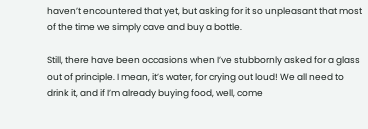haven’t encountered that yet, but asking for it so unpleasant that most of the time we simply cave and buy a bottle.

Still, there have been occasions when I’ve stubbornly asked for a glass out of principle. I mean, it’s water, for crying out loud! We all need to drink it, and if I’m already buying food, well, come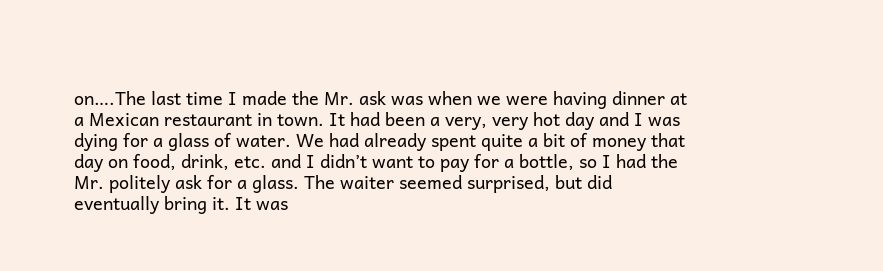on….The last time I made the Mr. ask was when we were having dinner at a Mexican restaurant in town. It had been a very, very hot day and I was dying for a glass of water. We had already spent quite a bit of money that day on food, drink, etc. and I didn’t want to pay for a bottle, so I had the Mr. politely ask for a glass. The waiter seemed surprised, but did eventually bring it. It was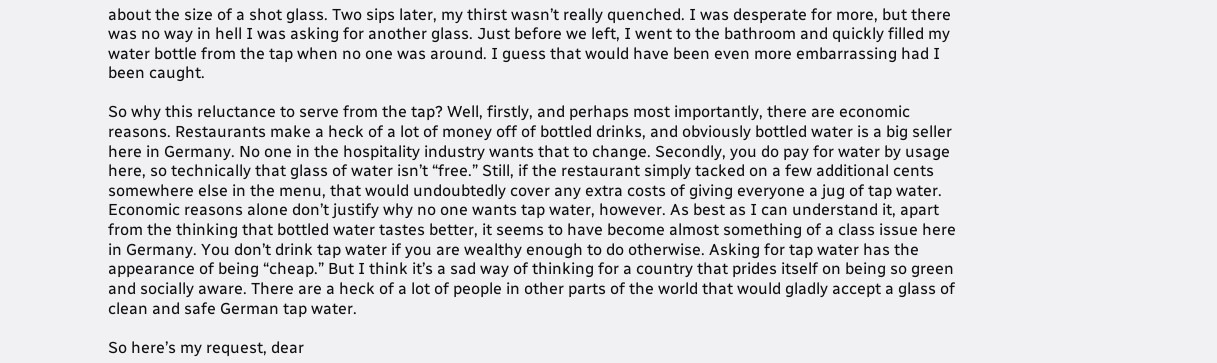about the size of a shot glass. Two sips later, my thirst wasn’t really quenched. I was desperate for more, but there was no way in hell I was asking for another glass. Just before we left, I went to the bathroom and quickly filled my water bottle from the tap when no one was around. I guess that would have been even more embarrassing had I been caught.

So why this reluctance to serve from the tap? Well, firstly, and perhaps most importantly, there are economic reasons. Restaurants make a heck of a lot of money off of bottled drinks, and obviously bottled water is a big seller here in Germany. No one in the hospitality industry wants that to change. Secondly, you do pay for water by usage here, so technically that glass of water isn’t “free.” Still, if the restaurant simply tacked on a few additional cents somewhere else in the menu, that would undoubtedly cover any extra costs of giving everyone a jug of tap water. Economic reasons alone don’t justify why no one wants tap water, however. As best as I can understand it, apart from the thinking that bottled water tastes better, it seems to have become almost something of a class issue here in Germany. You don’t drink tap water if you are wealthy enough to do otherwise. Asking for tap water has the appearance of being “cheap.” But I think it’s a sad way of thinking for a country that prides itself on being so green and socially aware. There are a heck of a lot of people in other parts of the world that would gladly accept a glass of clean and safe German tap water.

So here’s my request, dear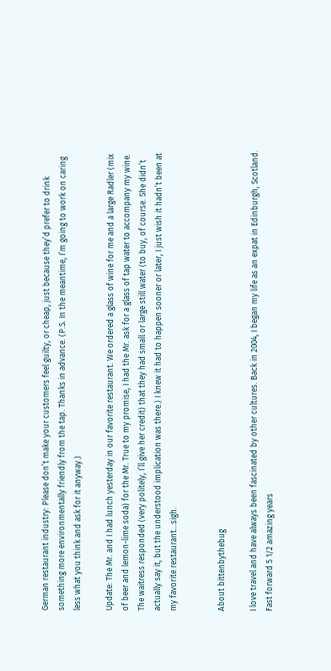German restaurant industry: Please don’t make your customers feel guilty, or cheap, just because they’d prefer to drink something more environmentally friendly from the tap. Thanks in advance. (P.S. In the meantime, I’m going to work on caring less what you think and ask for it anyway.)

Update: The Mr. and I had lunch yesterday in our favorite restaurant. We ordered a glass of wine for me and a large Radler (mix of beer and lemon-lime soda) for the Mr. True to my promise, I had the Mr. ask for a glass of tap water to accompany my wine. The waitress responded (very politely, I’ll give her credit) that they had small or large still water (to buy, of course. She didn’t actually say it, but the understood implication was there.) I knew it had to happen sooner or later, I just wish it hadn’t been at my favorite restaurant…sigh.


About bittenbythebug

I love travel and have always been fascinated by other cultures. Back in 2004, I began my life as an expat in Edinburgh, Scotland. Fast forward 5 1/2 amazing years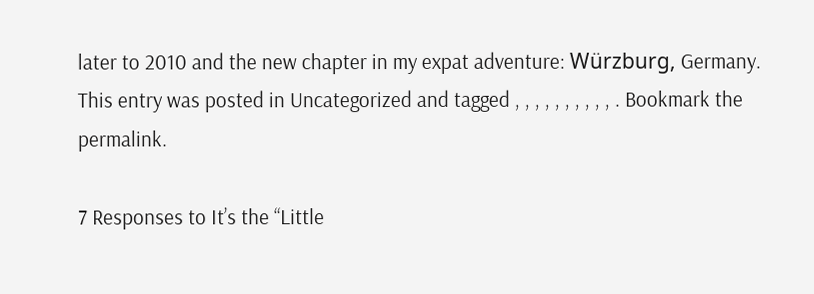later to 2010 and the new chapter in my expat adventure: Würzburg, Germany.
This entry was posted in Uncategorized and tagged , , , , , , , , , , . Bookmark the permalink.

7 Responses to It’s the “Little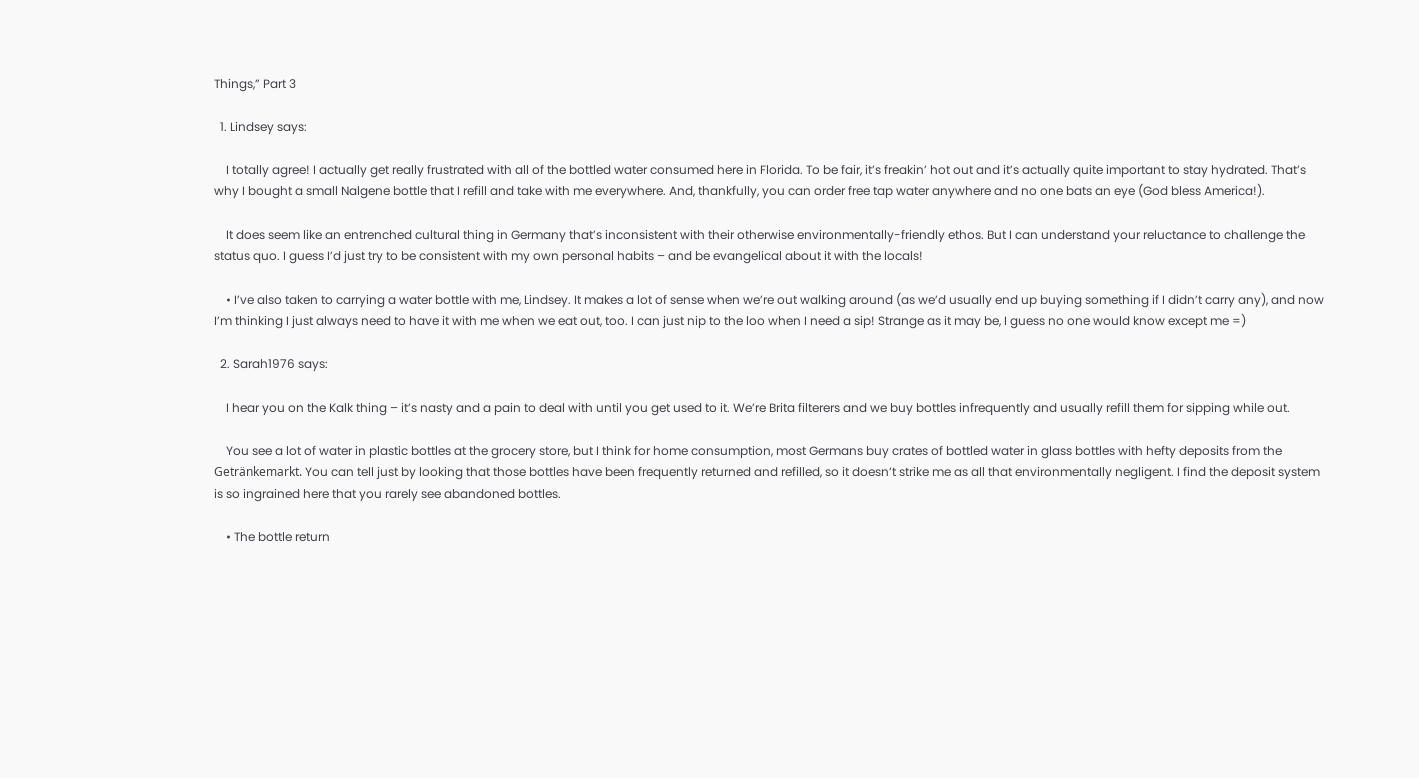Things,” Part 3

  1. Lindsey says:

    I totally agree! I actually get really frustrated with all of the bottled water consumed here in Florida. To be fair, it’s freakin’ hot out and it’s actually quite important to stay hydrated. That’s why I bought a small Nalgene bottle that I refill and take with me everywhere. And, thankfully, you can order free tap water anywhere and no one bats an eye (God bless America!).

    It does seem like an entrenched cultural thing in Germany that’s inconsistent with their otherwise environmentally-friendly ethos. But I can understand your reluctance to challenge the status quo. I guess I’d just try to be consistent with my own personal habits – and be evangelical about it with the locals!

    • I’ve also taken to carrying a water bottle with me, Lindsey. It makes a lot of sense when we’re out walking around (as we’d usually end up buying something if I didn’t carry any), and now I’m thinking I just always need to have it with me when we eat out, too. I can just nip to the loo when I need a sip! Strange as it may be, I guess no one would know except me =)

  2. Sarah1976 says:

    I hear you on the Kalk thing – it’s nasty and a pain to deal with until you get used to it. We’re Brita filterers and we buy bottles infrequently and usually refill them for sipping while out.

    You see a lot of water in plastic bottles at the grocery store, but I think for home consumption, most Germans buy crates of bottled water in glass bottles with hefty deposits from the Getränkemarkt. You can tell just by looking that those bottles have been frequently returned and refilled, so it doesn’t strike me as all that environmentally negligent. I find the deposit system is so ingrained here that you rarely see abandoned bottles.

    • The bottle return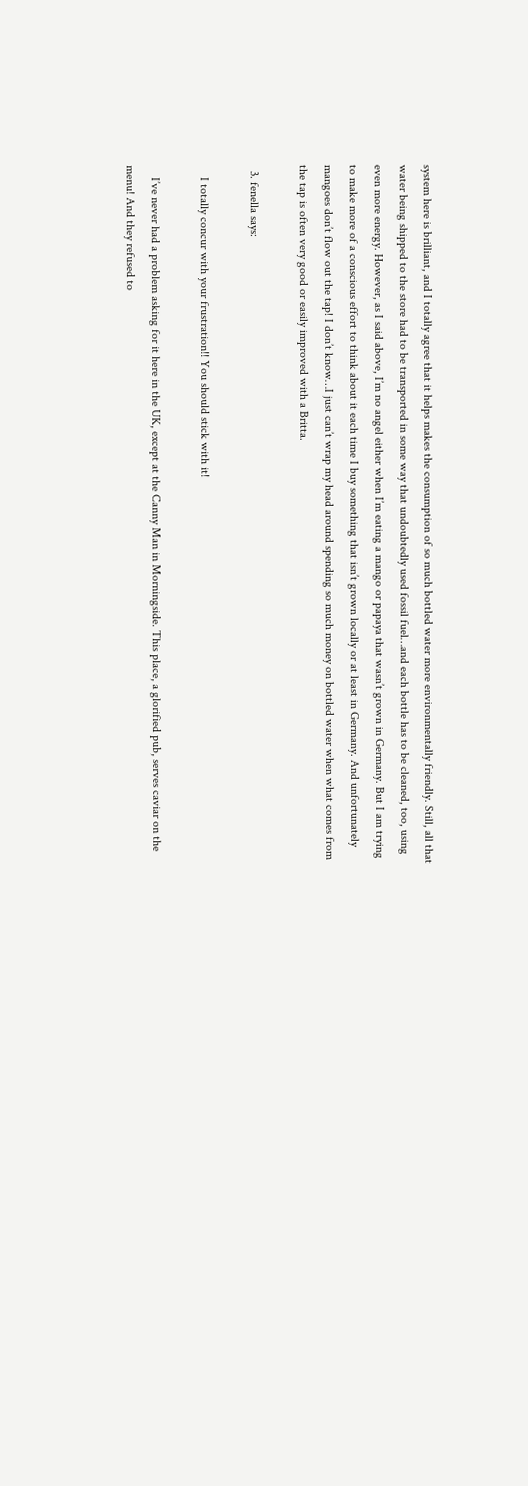system here is brilliant, and I totally agree that it helps makes the consumption of so much bottled water more environmentally friendly. Still, all that water being shipped to the store had to be transported in some way that undoubtedly used fossil fuel…and each bottle has to be cleaned, too, using even more energy. However, as I said above, I’m no angel either when I’m eating a mango or papaya that wasn’t grown in Germany. But I am trying to make more of a conscious effort to think about it each time I buy something that isn’t grown locally or at least in Germany. And unfortunately mangoes don’t flow out the tap! I don’t know…I just can’t wrap my head around spending so much money on bottled water when what comes from the tap is often very good or easily improved with a Britta.

  3. fenella says:

    I totally concur with your frustration!! You should stick with it!

    I’ve never had a problem asking for it here in the UK, except at the Canny Man in Morningside. This place, a glorified pub, serves caviar on the menu! And they refused to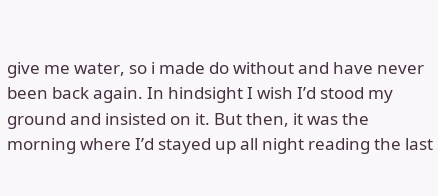give me water, so i made do without and have never been back again. In hindsight I wish I’d stood my ground and insisted on it. But then, it was the morning where I’d stayed up all night reading the last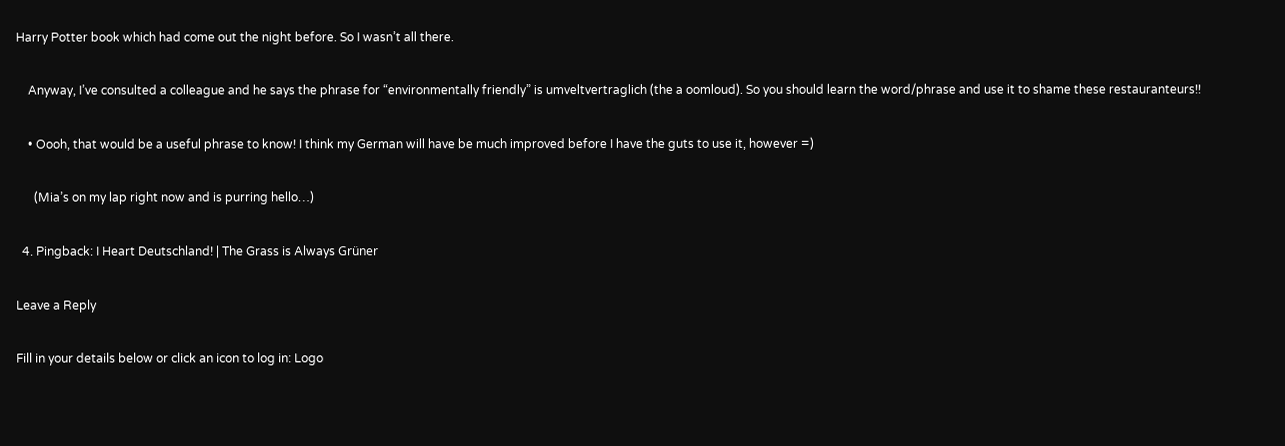Harry Potter book which had come out the night before. So I wasn’t all there.

    Anyway, I’ve consulted a colleague and he says the phrase for “environmentally friendly” is umveltvertraglich (the a oomloud). So you should learn the word/phrase and use it to shame these restauranteurs!!

    • Oooh, that would be a useful phrase to know! I think my German will have be much improved before I have the guts to use it, however =)

      (Mia’s on my lap right now and is purring hello…)

  4. Pingback: I Heart Deutschland! | The Grass is Always Grüner

Leave a Reply

Fill in your details below or click an icon to log in: Logo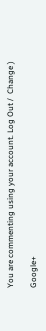You are commenting using your account. Log Out /  Change )

Google+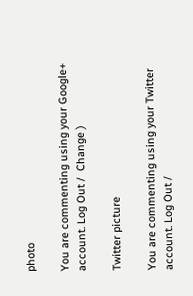photo

You are commenting using your Google+ account. Log Out /  Change )

Twitter picture

You are commenting using your Twitter account. Log Out /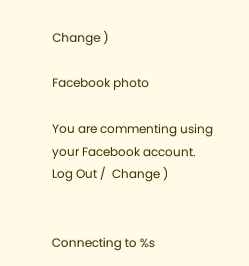Change )

Facebook photo

You are commenting using your Facebook account. Log Out /  Change )


Connecting to %s